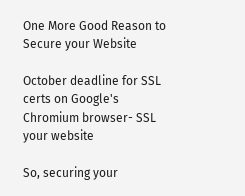One More Good Reason to Secure your Website

October deadline for SSL certs on Google's Chromium browser- SSL your website

So, securing your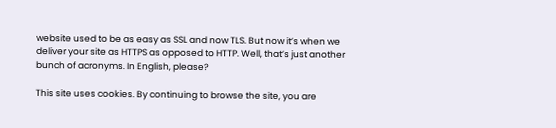website used to be as easy as SSL and now TLS. But now it’s when we deliver your site as HTTPS as opposed to HTTP. Well, that’s just another bunch of acronyms. In English, please?

This site uses cookies. By continuing to browse the site, you are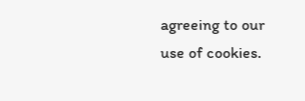agreeing to our use of cookies.